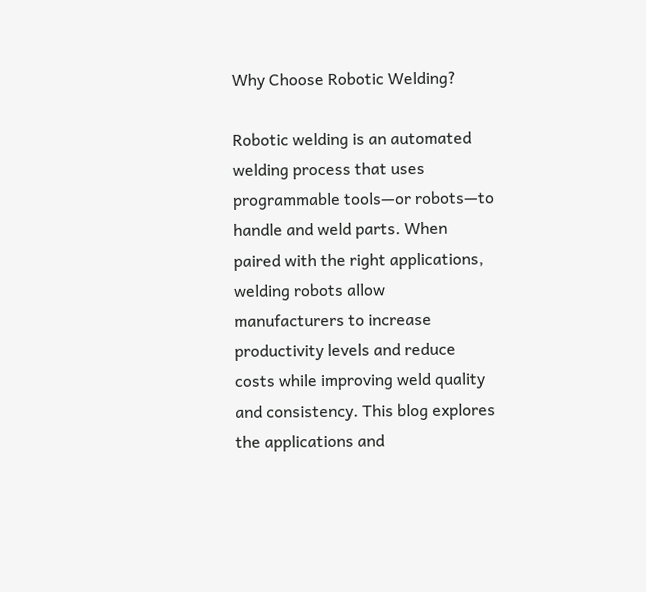Why Choose Robotic Welding?

Robotic welding is an automated welding process that uses programmable tools—or robots—to handle and weld parts. When paired with the right applications, welding robots allow manufacturers to increase productivity levels and reduce costs while improving weld quality and consistency. This blog explores the applications and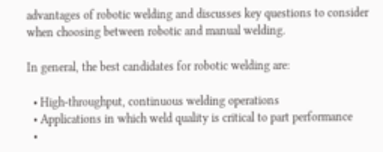advantages of robotic welding and discusses key questions to consider when choosing between robotic and manual welding.

In general, the best candidates for robotic welding are:

  • High-throughput, continuous welding operations
  • Applications in which weld quality is critical to part performance
  •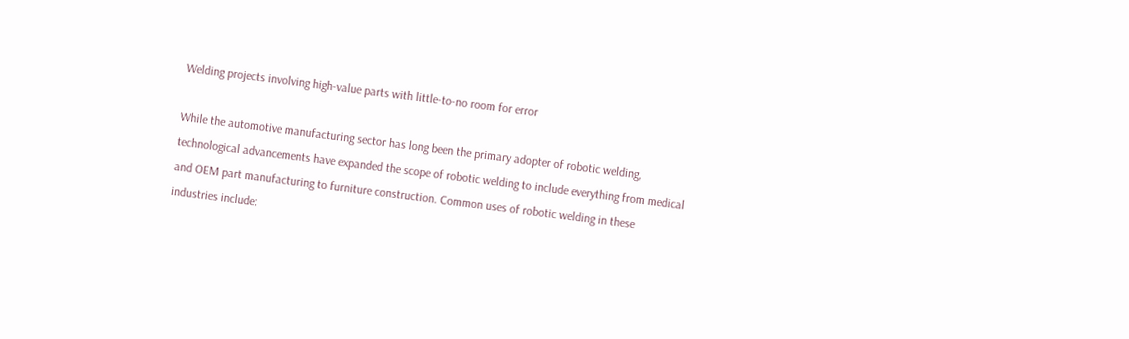Welding projects involving high-value parts with little-to-no room for error

While the automotive manufacturing sector has long been the primary adopter of robotic welding, technological advancements have expanded the scope of robotic welding to include everything from medical and OEM part manufacturing to furniture construction. Common uses of robotic welding in these industries include: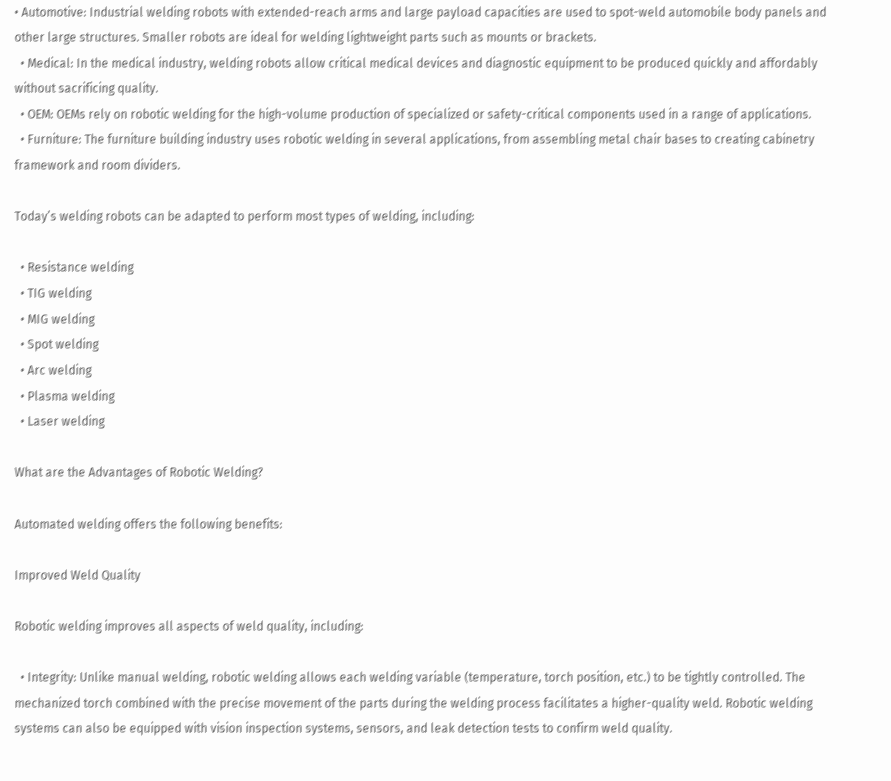• Automotive: Industrial welding robots with extended-reach arms and large payload capacities are used to spot-weld automobile body panels and other large structures. Smaller robots are ideal for welding lightweight parts such as mounts or brackets.
  • Medical: In the medical industry, welding robots allow critical medical devices and diagnostic equipment to be produced quickly and affordably without sacrificing quality.
  • OEM: OEMs rely on robotic welding for the high-volume production of specialized or safety-critical components used in a range of applications.
  • Furniture: The furniture building industry uses robotic welding in several applications, from assembling metal chair bases to creating cabinetry framework and room dividers.

Today’s welding robots can be adapted to perform most types of welding, including:

  • Resistance welding
  • TIG welding
  • MIG welding
  • Spot welding
  • Arc welding
  • Plasma welding
  • Laser welding

What are the Advantages of Robotic Welding?

Automated welding offers the following benefits:

Improved Weld Quality

Robotic welding improves all aspects of weld quality, including:

  • Integrity: Unlike manual welding, robotic welding allows each welding variable (temperature, torch position, etc.) to be tightly controlled. The mechanized torch combined with the precise movement of the parts during the welding process facilitates a higher-quality weld. Robotic welding systems can also be equipped with vision inspection systems, sensors, and leak detection tests to confirm weld quality.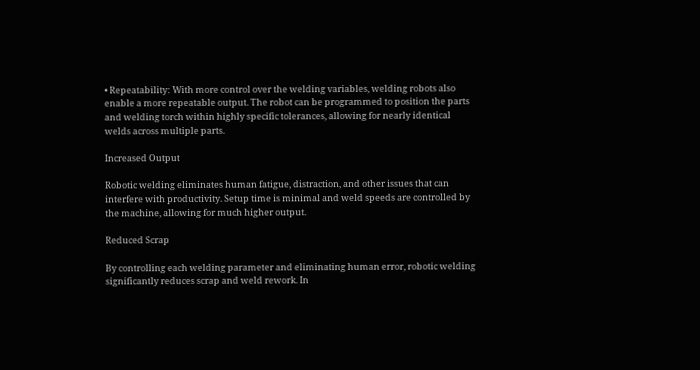• Repeatability: With more control over the welding variables, welding robots also enable a more repeatable output. The robot can be programmed to position the parts and welding torch within highly specific tolerances, allowing for nearly identical welds across multiple parts.

Increased Output

Robotic welding eliminates human fatigue, distraction, and other issues that can interfere with productivity. Setup time is minimal and weld speeds are controlled by the machine, allowing for much higher output.

Reduced Scrap

By controlling each welding parameter and eliminating human error, robotic welding significantly reduces scrap and weld rework. In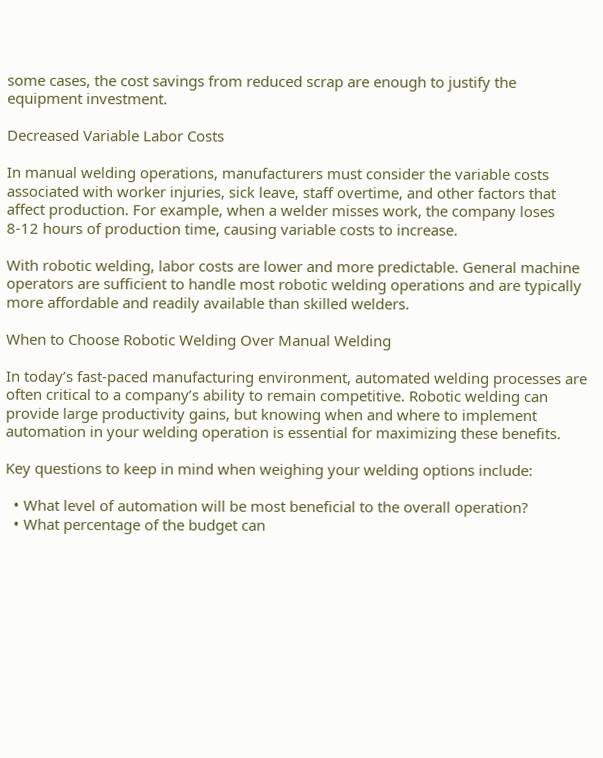some cases, the cost savings from reduced scrap are enough to justify the equipment investment.

Decreased Variable Labor Costs

In manual welding operations, manufacturers must consider the variable costs associated with worker injuries, sick leave, staff overtime, and other factors that affect production. For example, when a welder misses work, the company loses 8-12 hours of production time, causing variable costs to increase.

With robotic welding, labor costs are lower and more predictable. General machine operators are sufficient to handle most robotic welding operations and are typically more affordable and readily available than skilled welders.

When to Choose Robotic Welding Over Manual Welding

In today’s fast-paced manufacturing environment, automated welding processes are often critical to a company’s ability to remain competitive. Robotic welding can provide large productivity gains, but knowing when and where to implement automation in your welding operation is essential for maximizing these benefits.

Key questions to keep in mind when weighing your welding options include:

  • What level of automation will be most beneficial to the overall operation?
  • What percentage of the budget can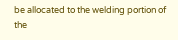be allocated to the welding portion of the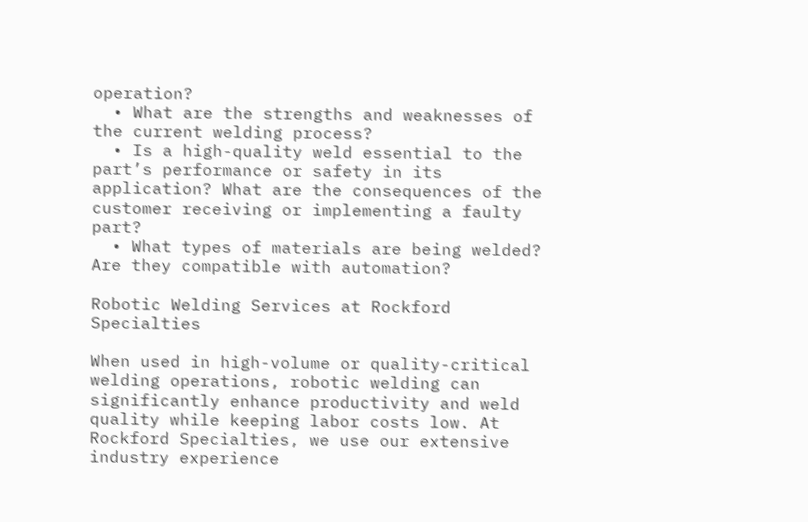operation?
  • What are the strengths and weaknesses of the current welding process?
  • Is a high-quality weld essential to the part’s performance or safety in its application? What are the consequences of the customer receiving or implementing a faulty part?
  • What types of materials are being welded? Are they compatible with automation?

Robotic Welding Services at Rockford Specialties

When used in high-volume or quality-critical welding operations, robotic welding can significantly enhance productivity and weld quality while keeping labor costs low. At Rockford Specialties, we use our extensive industry experience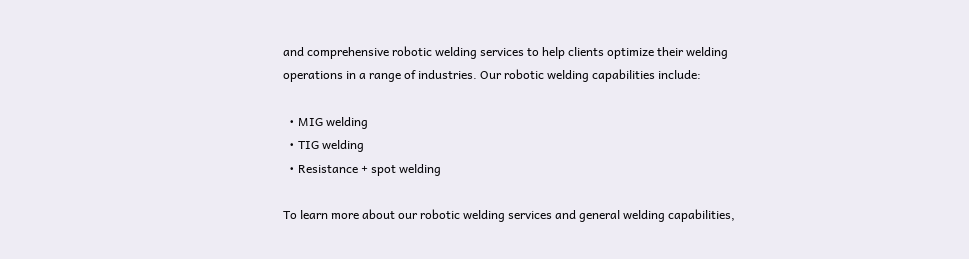and comprehensive robotic welding services to help clients optimize their welding operations in a range of industries. Our robotic welding capabilities include:

  • MIG welding
  • TIG welding
  • Resistance + spot welding

To learn more about our robotic welding services and general welding capabilities,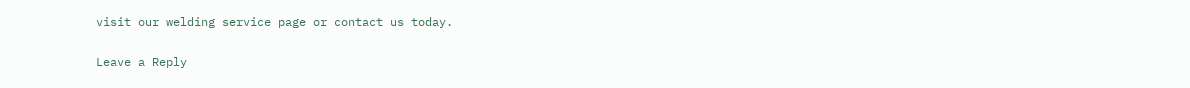visit our welding service page or contact us today.

Leave a Reply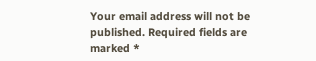Your email address will not be published. Required fields are marked *